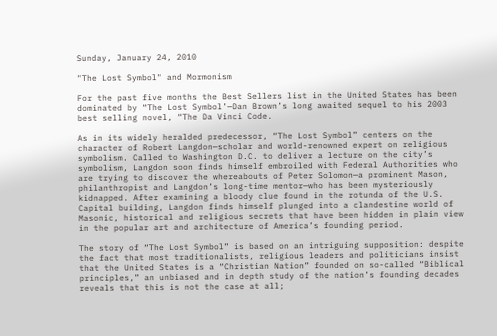Sunday, January 24, 2010

"The Lost Symbol" and Mormonism

For the past five months the Best Sellers list in the United States has been dominated by “The Lost Symbol’—Dan Brown’s long awaited sequel to his 2003 best selling novel, “The Da Vinci Code.

As in its widely heralded predecessor, “The Lost Symbol” centers on the character of Robert Langdon—scholar and world-renowned expert on religious symbolism. Called to Washington D.C. to deliver a lecture on the city’s symbolism, Langdon soon finds himself embroiled with Federal Authorities who are trying to discover the whereabouts of Peter Solomon—a prominent Mason, philanthropist and Langdon’s long-time mentor—who has been mysteriously kidnapped. After examining a bloody clue found in the rotunda of the U.S. Capital building, Langdon finds himself plunged into a clandestine world of Masonic, historical and religious secrets that have been hidden in plain view in the popular art and architecture of America’s founding period.

The story of “The Lost Symbol” is based on an intriguing supposition: despite the fact that most traditionalists, religious leaders and politicians insist that the United States is a “Christian Nation” founded on so-called “Biblical principles,” an unbiased and in depth study of the nation’s founding decades reveals that this is not the case at all;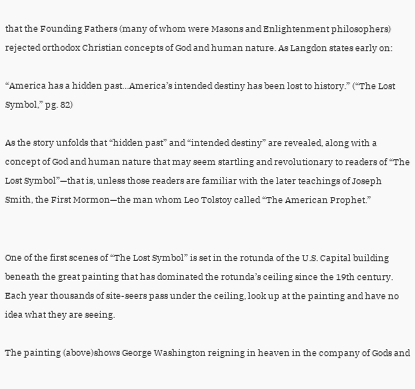that the Founding Fathers (many of whom were Masons and Enlightenment philosophers) rejected orthodox Christian concepts of God and human nature. As Langdon states early on:

“America has a hidden past…America’s intended destiny has been lost to history.” (“The Lost Symbol,” pg. 82)

As the story unfolds that “hidden past” and “intended destiny” are revealed, along with a concept of God and human nature that may seem startling and revolutionary to readers of “The Lost Symbol”—that is, unless those readers are familiar with the later teachings of Joseph Smith, the First Mormon—the man whom Leo Tolstoy called “The American Prophet.”


One of the first scenes of “The Lost Symbol” is set in the rotunda of the U.S. Capital building beneath the great painting that has dominated the rotunda’s ceiling since the 19th century. Each year thousands of site-seers pass under the ceiling, look up at the painting and have no idea what they are seeing.

The painting (above)shows George Washington reigning in heaven in the company of Gods and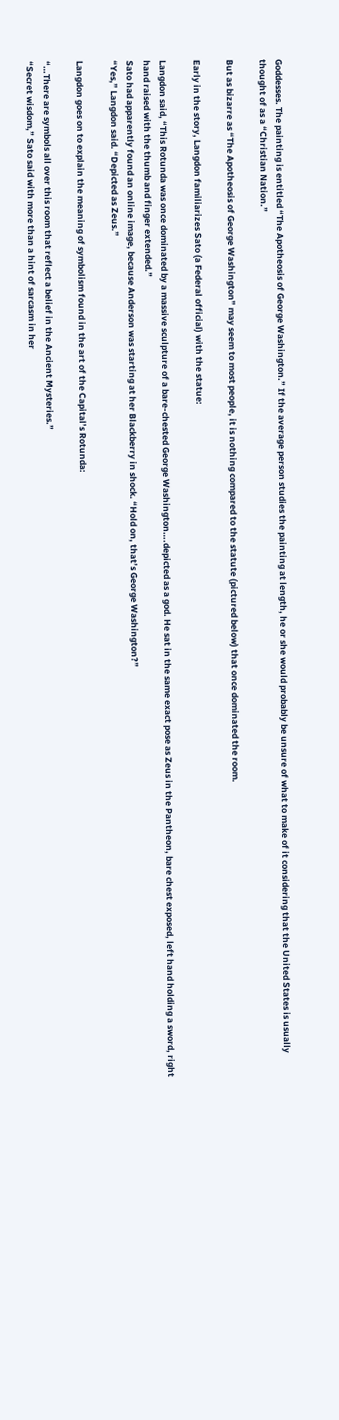Goddesses. The painting is entitled “The Apotheosis of George Washington.” If the average person studies the painting at length, he or she would probably be unsure of what to make of it considering that the United States is usually thought of as a “Christian Nation.”

But as bizarre as “The Apotheosis of George Washington” may seem to most people, it is nothing compared to the statute (pictured below) that once dominated the room.

Early in the story, Langdon familiarizes Sato (a Federal official) with the statue:

Langdon said, “This Rotunda was once dominated by a massive sculpture of a bare-chested George Washington….depicted as a god. He sat in the same exact pose as Zeus in the Pantheon, bare chest exposed, left hand holding a sword, right hand raised with the thumb and finger extended.”
Sato had apparently found an online image, because Anderson was starting at her Blackberry in shock. “Hold on, that’s George Washington?”
“Yes,” Langdon said. “Depicted as Zeus.”

Langdon goes on to explain the meaning of symbolism found in the art of the Capital’s Rotunda:

“…There are symbols all over this room that reflect a belief in the Ancient Mysteries.”
“Secret wisdom,” Sato said with more than a hint of sarcasm in her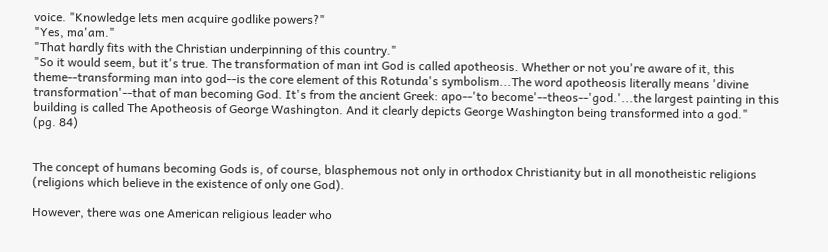voice. "Knowledge lets men acquire godlike powers?"
"Yes, ma'am."
"That hardly fits with the Christian underpinning of this country."
"So it would seem, but it's true. The transformation of man int God is called apotheosis. Whether or not you're aware of it, this theme--transforming man into god--is the core element of this Rotunda's symbolism...The word apotheosis literally means 'divine transformation'--that of man becoming God. It's from the ancient Greek: apo--'to become'--theos--'god.'...the largest painting in this building is called The Apotheosis of George Washington. And it clearly depicts George Washington being transformed into a god."
(pg. 84)


The concept of humans becoming Gods is, of course, blasphemous not only in orthodox Christianity but in all monotheistic religions (religions which believe in the existence of only one God).

However, there was one American religious leader who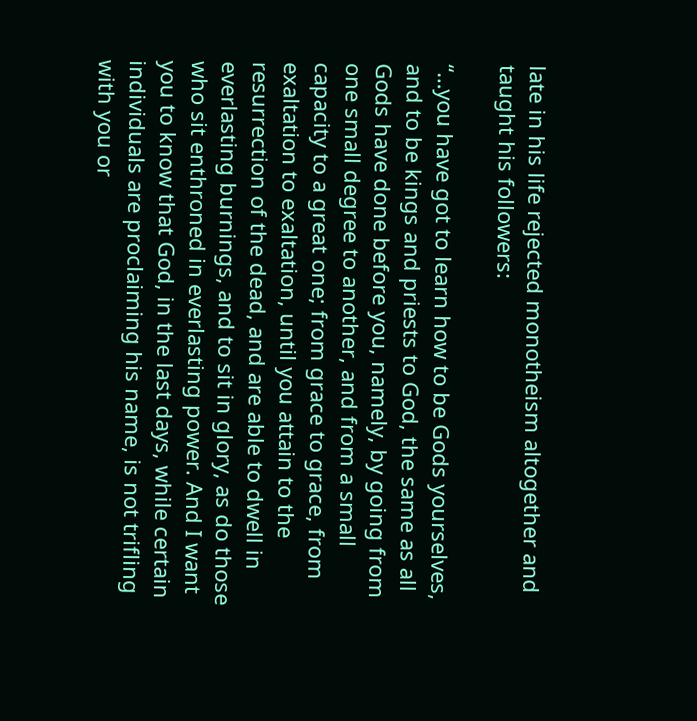late in his life rejected monotheism altogether and taught his followers:

“…you have got to learn how to be Gods yourselves, and to be kings and priests to God, the same as all Gods have done before you, namely, by going from one small degree to another, and from a small capacity to a great one; from grace to grace, from exaltation to exaltation, until you attain to the resurrection of the dead, and are able to dwell in everlasting burnings, and to sit in glory, as do those who sit enthroned in everlasting power. And I want you to know that God, in the last days, while certain individuals are proclaiming his name, is not trifling with you or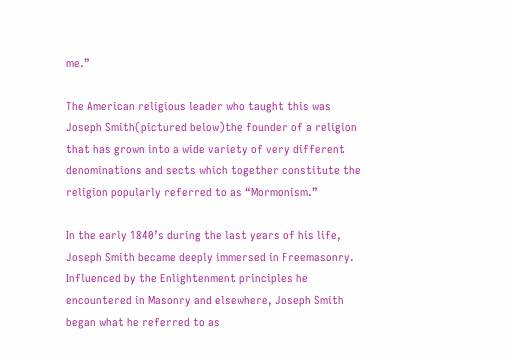me.”

The American religious leader who taught this was Joseph Smith(pictured below)the founder of a religion that has grown into a wide variety of very different denominations and sects which together constitute the religion popularly referred to as “Mormonism.”

In the early 1840’s during the last years of his life, Joseph Smith became deeply immersed in Freemasonry. Influenced by the Enlightenment principles he encountered in Masonry and elsewhere, Joseph Smith began what he referred to as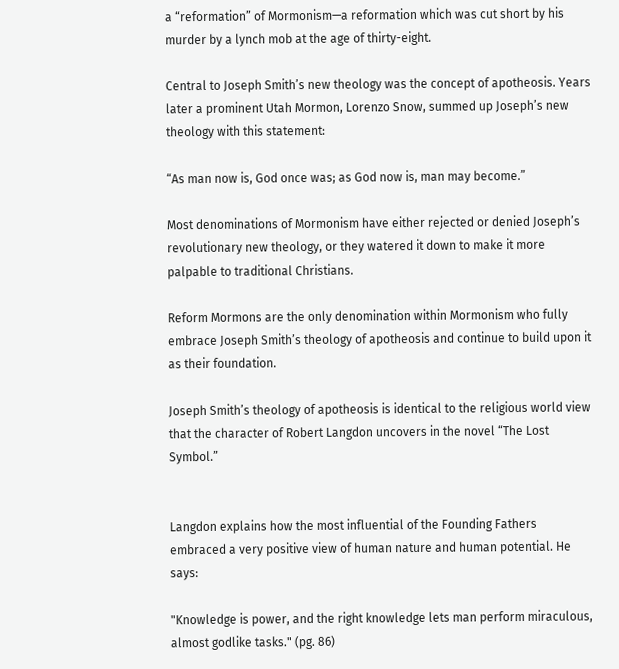a “reformation” of Mormonism—a reformation which was cut short by his murder by a lynch mob at the age of thirty-eight.

Central to Joseph Smith’s new theology was the concept of apotheosis. Years later a prominent Utah Mormon, Lorenzo Snow, summed up Joseph’s new theology with this statement:

“As man now is, God once was; as God now is, man may become.”

Most denominations of Mormonism have either rejected or denied Joseph’s revolutionary new theology, or they watered it down to make it more palpable to traditional Christians.

Reform Mormons are the only denomination within Mormonism who fully embrace Joseph Smith’s theology of apotheosis and continue to build upon it as their foundation.

Joseph Smith’s theology of apotheosis is identical to the religious world view that the character of Robert Langdon uncovers in the novel “The Lost Symbol.”


Langdon explains how the most influential of the Founding Fathers embraced a very positive view of human nature and human potential. He says:

"Knowledge is power, and the right knowledge lets man perform miraculous, almost godlike tasks." (pg. 86)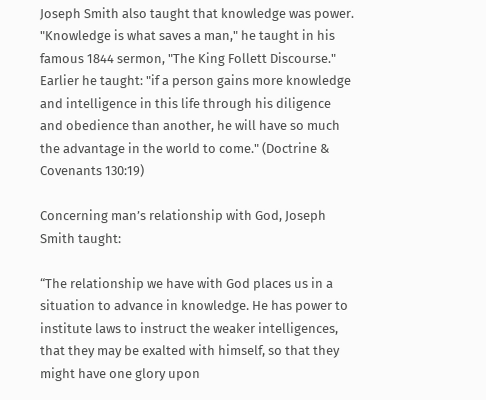Joseph Smith also taught that knowledge was power. "Knowledge is what saves a man," he taught in his famous 1844 sermon, "The King Follett Discourse." Earlier he taught: "if a person gains more knowledge and intelligence in this life through his diligence and obedience than another, he will have so much the advantage in the world to come." (Doctrine & Covenants 130:19)

Concerning man’s relationship with God, Joseph Smith taught:

“The relationship we have with God places us in a situation to advance in knowledge. He has power to institute laws to instruct the weaker intelligences, that they may be exalted with himself, so that they might have one glory upon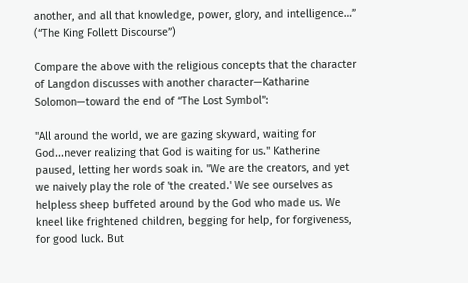another, and all that knowledge, power, glory, and intelligence…” (“The King Follett Discourse”)

Compare the above with the religious concepts that the character of Langdon discusses with another character—Katharine Solomon—toward the end of “The Lost Symbol”:

"All around the world, we are gazing skyward, waiting for God...never realizing that God is waiting for us." Katherine paused, letting her words soak in. "We are the creators, and yet we naively play the role of 'the created.' We see ourselves as helpless sheep buffeted around by the God who made us. We kneel like frightened children, begging for help, for forgiveness, for good luck. But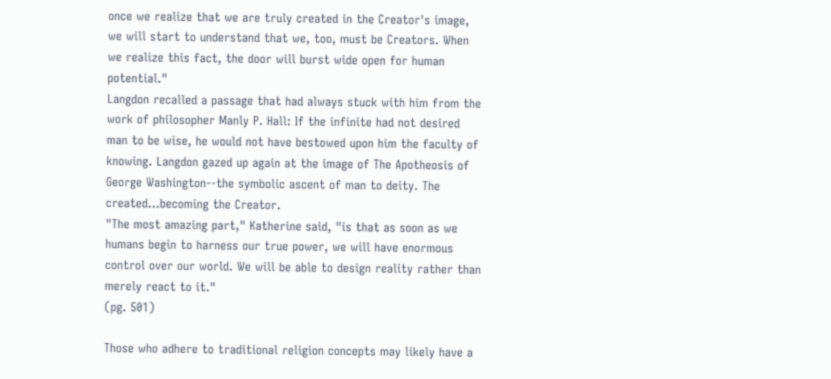once we realize that we are truly created in the Creator's image, we will start to understand that we, too, must be Creators. When we realize this fact, the door will burst wide open for human potential."
Langdon recalled a passage that had always stuck with him from the work of philosopher Manly P. Hall: If the infinite had not desired man to be wise, he would not have bestowed upon him the faculty of knowing. Langdon gazed up again at the image of The Apotheosis of George Washington--the symbolic ascent of man to deity. The created...becoming the Creator.
"The most amazing part," Katherine said, "is that as soon as we humans begin to harness our true power, we will have enormous control over our world. We will be able to design reality rather than merely react to it."
(pg. 501)

Those who adhere to traditional religion concepts may likely have a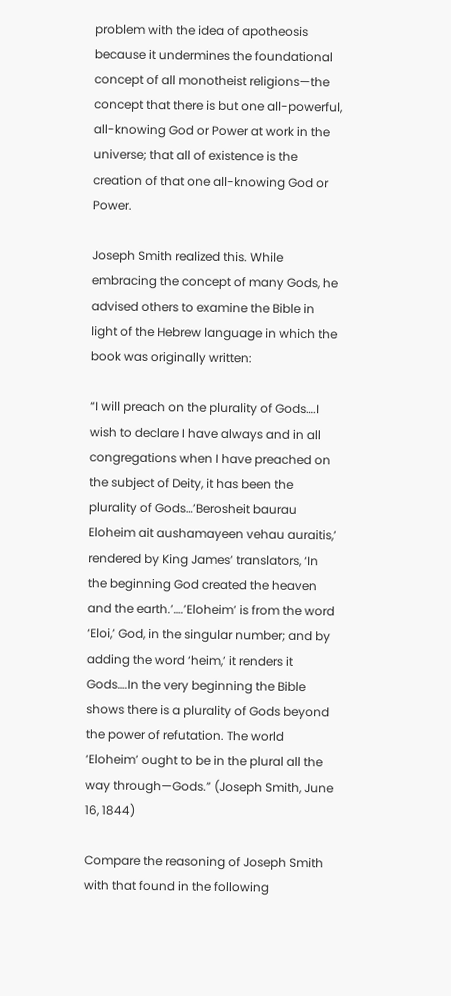problem with the idea of apotheosis because it undermines the foundational concept of all monotheist religions—the concept that there is but one all-powerful, all-knowing God or Power at work in the universe; that all of existence is the creation of that one all-knowing God or Power.

Joseph Smith realized this. While embracing the concept of many Gods, he advised others to examine the Bible in light of the Hebrew language in which the book was originally written:

“I will preach on the plurality of Gods….I wish to declare I have always and in all congregations when I have preached on the subject of Deity, it has been the plurality of Gods…’Berosheit baurau Eloheim ait aushamayeen vehau auraitis,’ rendered by King James’ translators, ‘In the beginning God created the heaven and the earth.’….’Eloheim’ is from the word ‘Eloi,’ God, in the singular number; and by adding the word ‘heim,’ it renders it Gods….In the very beginning the Bible shows there is a plurality of Gods beyond the power of refutation. The world ‘Eloheim’ ought to be in the plural all the way through—Gods.” (Joseph Smith, June 16, 1844)

Compare the reasoning of Joseph Smith with that found in the following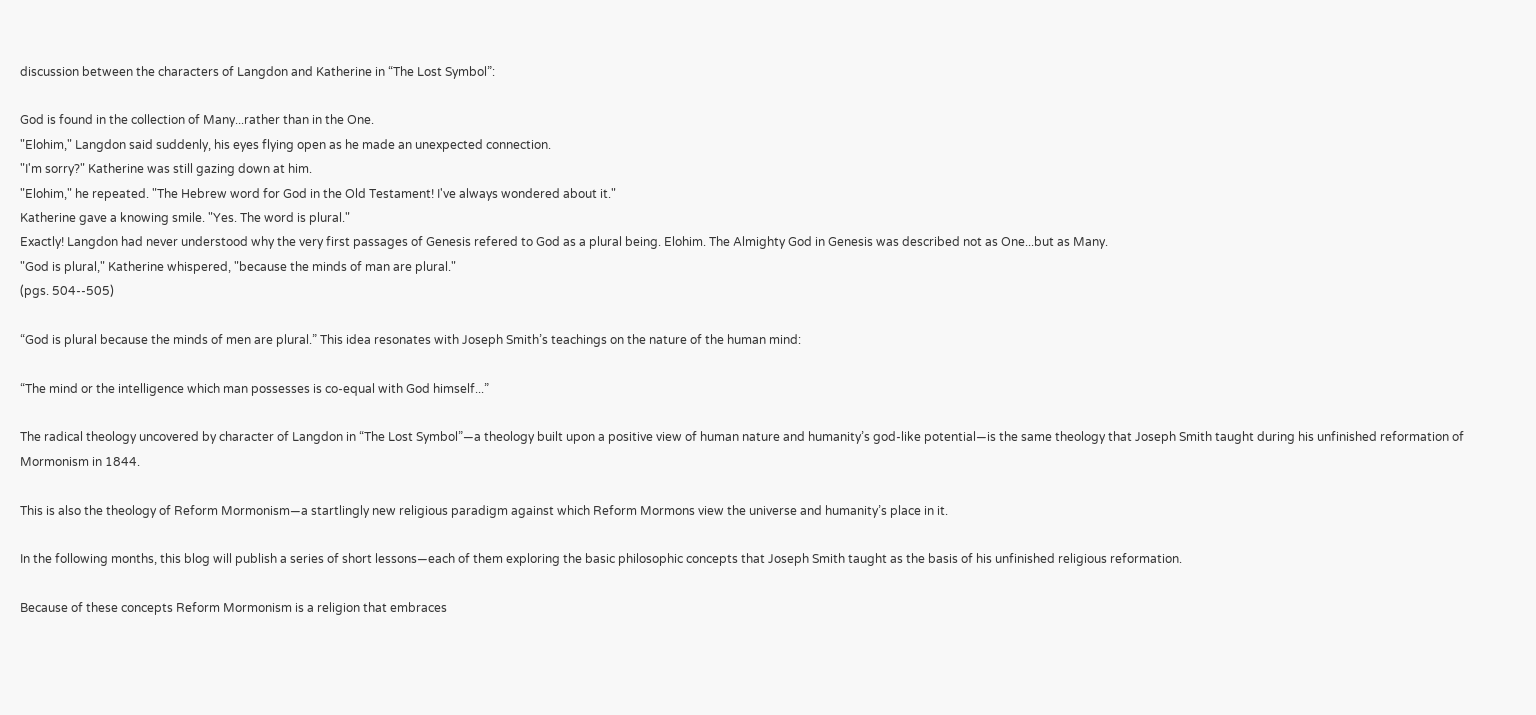discussion between the characters of Langdon and Katherine in “The Lost Symbol”:

God is found in the collection of Many...rather than in the One.
"Elohim," Langdon said suddenly, his eyes flying open as he made an unexpected connection.
"I'm sorry?" Katherine was still gazing down at him.
"Elohim," he repeated. "The Hebrew word for God in the Old Testament! I've always wondered about it."
Katherine gave a knowing smile. "Yes. The word is plural."
Exactly! Langdon had never understood why the very first passages of Genesis refered to God as a plural being. Elohim. The Almighty God in Genesis was described not as One...but as Many.
"God is plural," Katherine whispered, "because the minds of man are plural."
(pgs. 504--505)

“God is plural because the minds of men are plural.” This idea resonates with Joseph Smith’s teachings on the nature of the human mind:

“The mind or the intelligence which man possesses is co-equal with God himself...”

The radical theology uncovered by character of Langdon in “The Lost Symbol”—a theology built upon a positive view of human nature and humanity’s god-like potential—is the same theology that Joseph Smith taught during his unfinished reformation of Mormonism in 1844.

This is also the theology of Reform Mormonism—a startlingly new religious paradigm against which Reform Mormons view the universe and humanity’s place in it.

In the following months, this blog will publish a series of short lessons—each of them exploring the basic philosophic concepts that Joseph Smith taught as the basis of his unfinished religious reformation.

Because of these concepts Reform Mormonism is a religion that embraces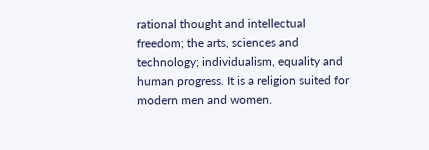rational thought and intellectual freedom; the arts, sciences and technology; individualism, equality and human progress. It is a religion suited for modern men and women.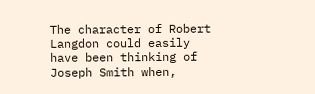The character of Robert Langdon could easily have been thinking of Joseph Smith when,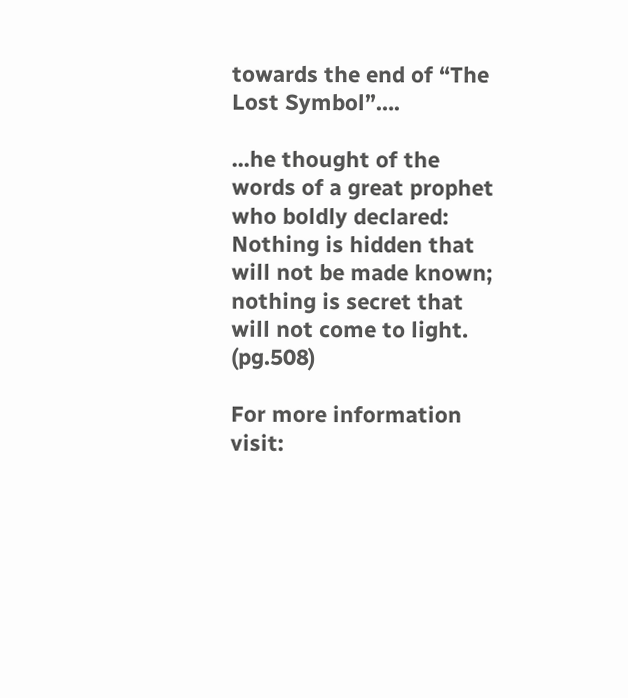towards the end of “The Lost Symbol”….

...he thought of the words of a great prophet who boldly declared: Nothing is hidden that will not be made known; nothing is secret that will not come to light. (pg.508)

For more information visit: